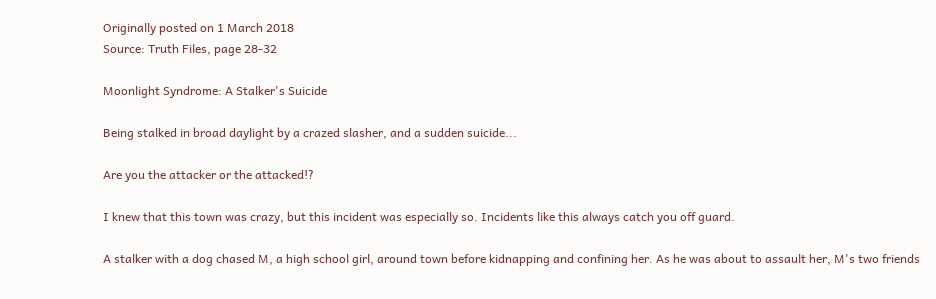Originally posted on 1 March 2018
Source: Truth Files, page 28-32

Moonlight Syndrome: A Stalker's Suicide

Being stalked in broad daylight by a crazed slasher, and a sudden suicide...

Are you the attacker or the attacked!?

I knew that this town was crazy, but this incident was especially so. Incidents like this always catch you off guard.

A stalker with a dog chased M, a high school girl, around town before kidnapping and confining her. As he was about to assault her, M's two friends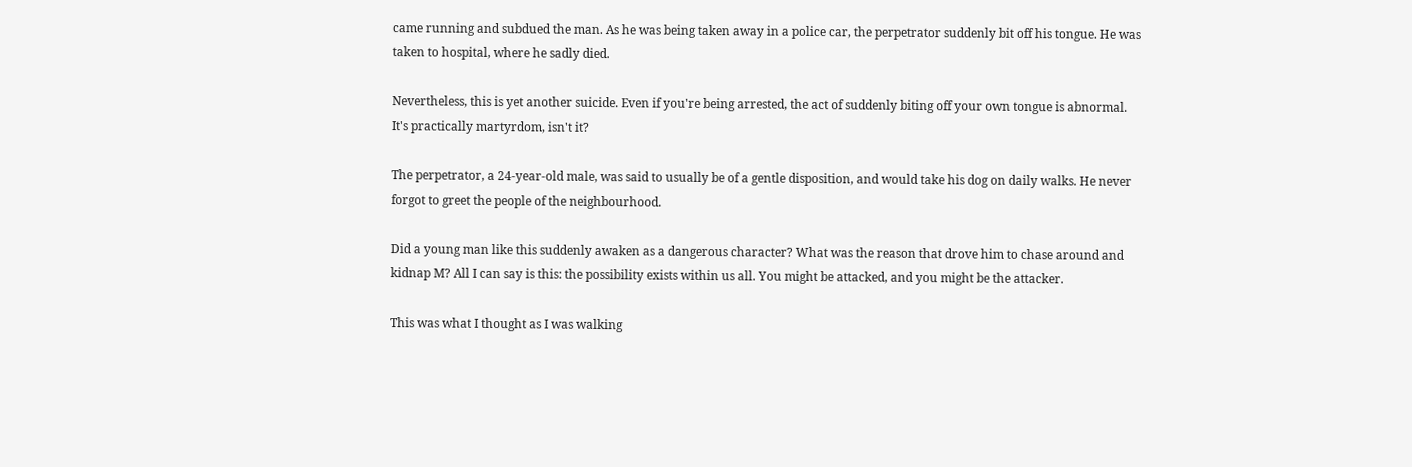came running and subdued the man. As he was being taken away in a police car, the perpetrator suddenly bit off his tongue. He was taken to hospital, where he sadly died.

Nevertheless, this is yet another suicide. Even if you're being arrested, the act of suddenly biting off your own tongue is abnormal. It's practically martyrdom, isn't it?

The perpetrator, a 24-year-old male, was said to usually be of a gentle disposition, and would take his dog on daily walks. He never forgot to greet the people of the neighbourhood.

Did a young man like this suddenly awaken as a dangerous character? What was the reason that drove him to chase around and kidnap M? All I can say is this: the possibility exists within us all. You might be attacked, and you might be the attacker.

This was what I thought as I was walking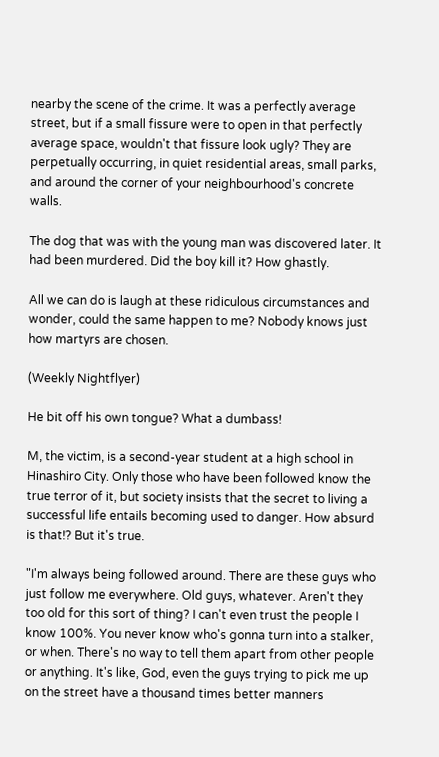nearby the scene of the crime. It was a perfectly average street, but if a small fissure were to open in that perfectly average space, wouldn't that fissure look ugly? They are perpetually occurring, in quiet residential areas, small parks, and around the corner of your neighbourhood's concrete walls.

The dog that was with the young man was discovered later. It had been murdered. Did the boy kill it? How ghastly.

All we can do is laugh at these ridiculous circumstances and wonder, could the same happen to me? Nobody knows just how martyrs are chosen.

(Weekly Nightflyer)

He bit off his own tongue? What a dumbass!

M, the victim, is a second-year student at a high school in Hinashiro City. Only those who have been followed know the true terror of it, but society insists that the secret to living a successful life entails becoming used to danger. How absurd is that!? But it's true.

"I'm always being followed around. There are these guys who just follow me everywhere. Old guys, whatever. Aren't they too old for this sort of thing? I can't even trust the people I know 100%. You never know who's gonna turn into a stalker, or when. There's no way to tell them apart from other people or anything. It's like, God, even the guys trying to pick me up on the street have a thousand times better manners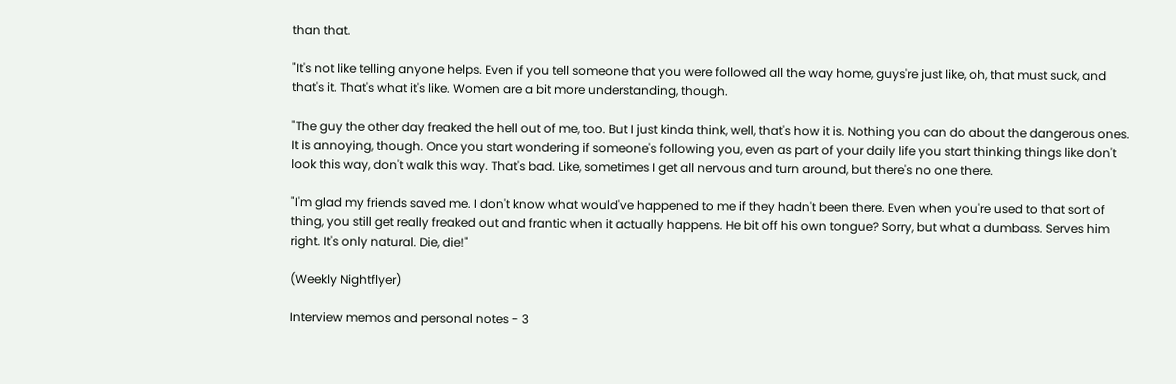than that.

"It's not like telling anyone helps. Even if you tell someone that you were followed all the way home, guys're just like, oh, that must suck, and that's it. That's what it's like. Women are a bit more understanding, though.

"The guy the other day freaked the hell out of me, too. But I just kinda think, well, that's how it is. Nothing you can do about the dangerous ones. It is annoying, though. Once you start wondering if someone's following you, even as part of your daily life you start thinking things like don't look this way, don't walk this way. That's bad. Like, sometimes I get all nervous and turn around, but there's no one there.

"I'm glad my friends saved me. I don't know what would've happened to me if they hadn't been there. Even when you're used to that sort of thing, you still get really freaked out and frantic when it actually happens. He bit off his own tongue? Sorry, but what a dumbass. Serves him right. It's only natural. Die, die!"

(Weekly Nightflyer)

Interview memos and personal notes - 3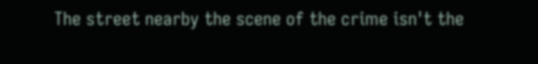The street nearby the scene of the crime isn't the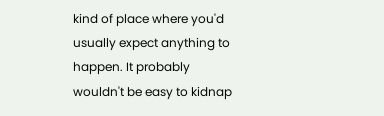kind of place where you'd usually expect anything to happen. It probably wouldn't be easy to kidnap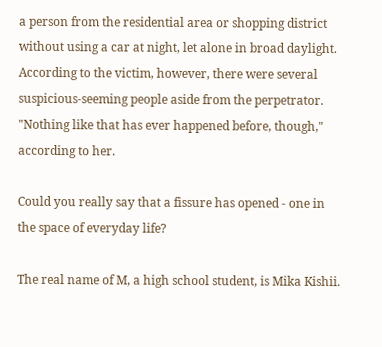a person from the residential area or shopping district without using a car at night, let alone in broad daylight. According to the victim, however, there were several suspicious-seeming people aside from the perpetrator. "Nothing like that has ever happened before, though," according to her.

Could you really say that a fissure has opened - one in the space of everyday life?

The real name of M, a high school student, is Mika Kishii.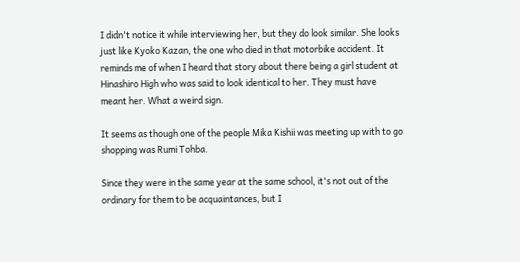I didn't notice it while interviewing her, but they do look similar. She looks just like Kyoko Kazan, the one who died in that motorbike accident. It reminds me of when I heard that story about there being a girl student at Hinashiro High who was said to look identical to her. They must have meant her. What a weird sign.

It seems as though one of the people Mika Kishii was meeting up with to go shopping was Rumi Tohba.

Since they were in the same year at the same school, it's not out of the ordinary for them to be acquaintances, but I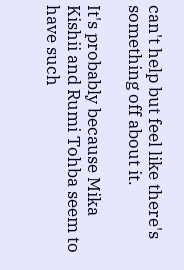can't help but feel like there's something off about it.

It's probably because Mika Kishii and Rumi Tohba seem to have such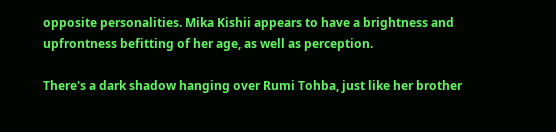opposite personalities. Mika Kishii appears to have a brightness and upfrontness befitting of her age, as well as perception.

There's a dark shadow hanging over Rumi Tohba, just like her brother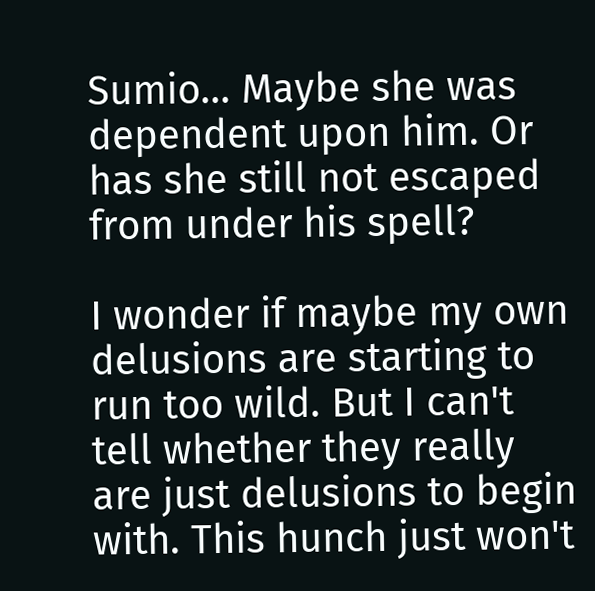Sumio... Maybe she was dependent upon him. Or has she still not escaped from under his spell?

I wonder if maybe my own delusions are starting to run too wild. But I can't tell whether they really are just delusions to begin with. This hunch just won't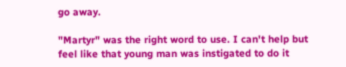go away.

"Martyr" was the right word to use. I can't help but feel like that young man was instigated to do it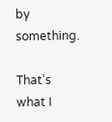by something.

That's what I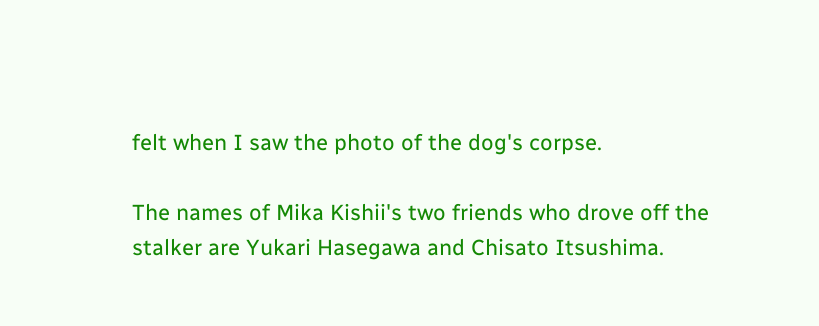felt when I saw the photo of the dog's corpse.

The names of Mika Kishii's two friends who drove off the stalker are Yukari Hasegawa and Chisato Itsushima.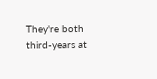They're both third-years at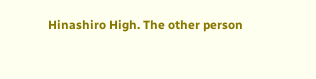Hinashiro High. The other person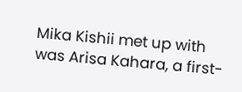Mika Kishii met up with was Arisa Kahara, a first-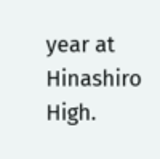year at Hinashiro High.